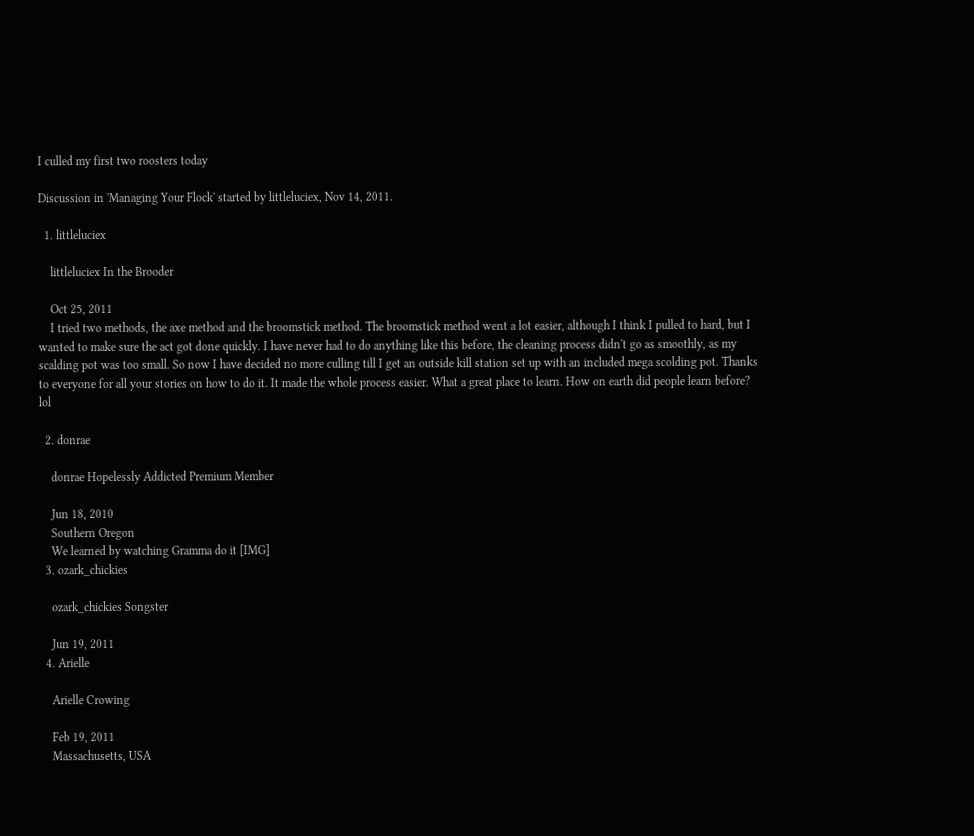I culled my first two roosters today

Discussion in 'Managing Your Flock' started by littleluciex, Nov 14, 2011.

  1. littleluciex

    littleluciex In the Brooder

    Oct 25, 2011
    I tried two methods, the axe method and the broomstick method. The broomstick method went a lot easier, although I think I pulled to hard, but I wanted to make sure the act got done quickly. I have never had to do anything like this before, the cleaning process didn't go as smoothly, as my scalding pot was too small. So now I have decided no more culling till I get an outside kill station set up with an included mega scolding pot. Thanks to everyone for all your stories on how to do it. It made the whole process easier. What a great place to learn. How on earth did people learn before? lol

  2. donrae

    donrae Hopelessly Addicted Premium Member

    Jun 18, 2010
    Southern Oregon
    We learned by watching Gramma do it [IMG]
  3. ozark_chickies

    ozark_chickies Songster

    Jun 19, 2011
  4. Arielle

    Arielle Crowing

    Feb 19, 2011
    Massachusetts, USA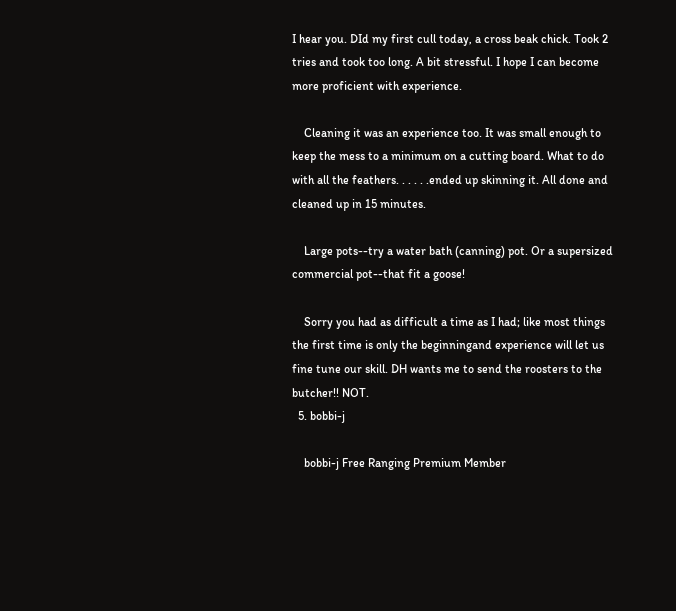I hear you. DId my first cull today, a cross beak chick. Took 2 tries and took too long. A bit stressful. I hope I can become more proficient with experience.

    Cleaning it was an experience too. It was small enough to keep the mess to a minimum on a cutting board. What to do with all the feathers. . . . . .ended up skinning it. All done and cleaned up in 15 minutes.

    Large pots--try a water bath (canning) pot. Or a supersized commercial pot--that fit a goose!

    Sorry you had as difficult a time as I had; like most things the first time is only the beginningand experience will let us fine tune our skill. DH wants me to send the roosters to the butcher!! NOT.
  5. bobbi-j

    bobbi-j Free Ranging Premium Member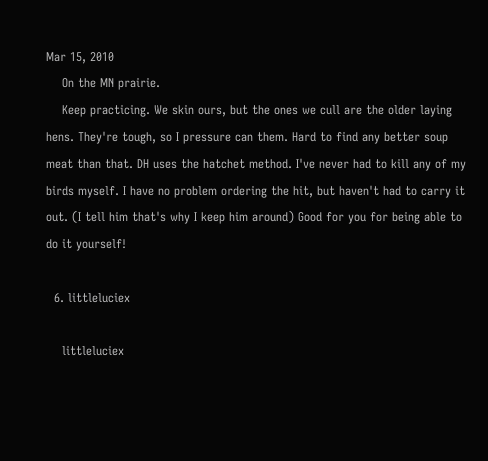Mar 15, 2010
    On the MN prairie.
    Keep practicing. We skin ours, but the ones we cull are the older laying hens. They're tough, so I pressure can them. Hard to find any better soup meat than that. DH uses the hatchet method. I've never had to kill any of my birds myself. I have no problem ordering the hit, but haven't had to carry it out. (I tell him that's why I keep him around) Good for you for being able to do it yourself!

  6. littleluciex

    littleluciex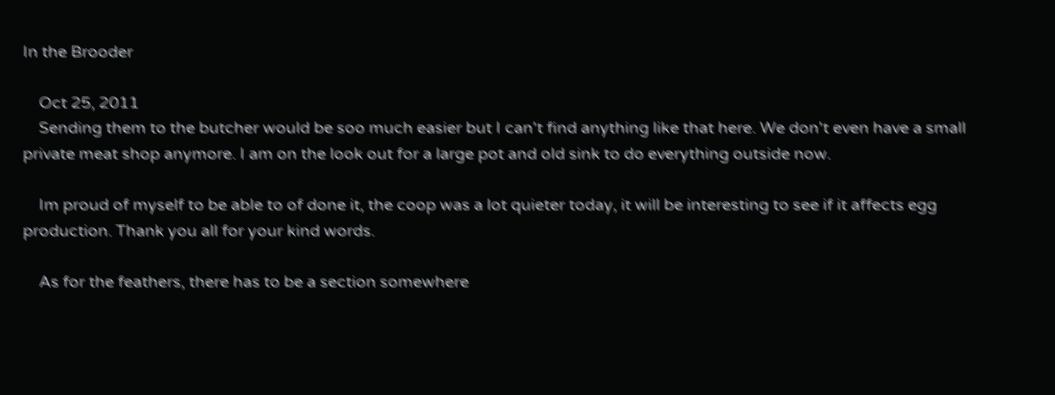In the Brooder

    Oct 25, 2011
    Sending them to the butcher would be soo much easier but I can't find anything like that here. We don't even have a small private meat shop anymore. I am on the look out for a large pot and old sink to do everything outside now.

    Im proud of myself to be able to of done it, the coop was a lot quieter today, it will be interesting to see if it affects egg production. Thank you all for your kind words.

    As for the feathers, there has to be a section somewhere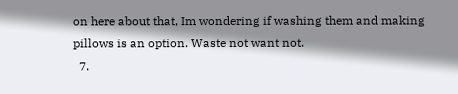on here about that, Im wondering if washing them and making pillows is an option. Waste not want not.
  7.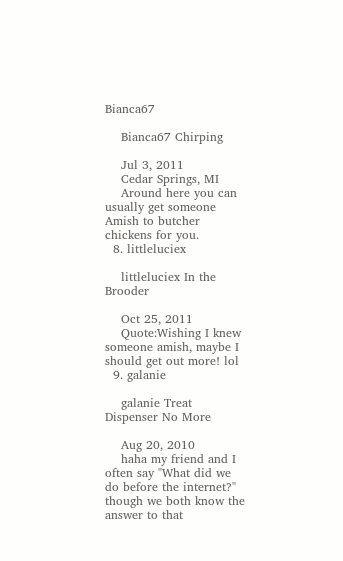Bianca67

    Bianca67 Chirping

    Jul 3, 2011
    Cedar Springs, MI
    Around here you can usually get someone Amish to butcher chickens for you.
  8. littleluciex

    littleluciex In the Brooder

    Oct 25, 2011
    Quote:Wishing I knew someone amish, maybe I should get out more! lol
  9. galanie

    galanie Treat Dispenser No More

    Aug 20, 2010
    haha my friend and I often say "What did we do before the internet?" though we both know the answer to that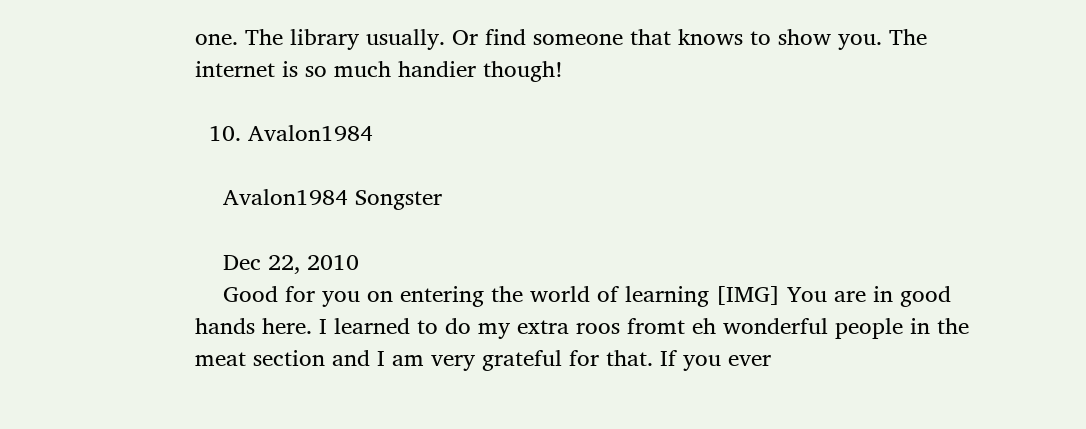one. The library usually. Or find someone that knows to show you. The internet is so much handier though!

  10. Avalon1984

    Avalon1984 Songster

    Dec 22, 2010
    Good for you on entering the world of learning [IMG] You are in good hands here. I learned to do my extra roos fromt eh wonderful people in the meat section and I am very grateful for that. If you ever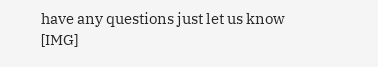have any questions just let us know [IMG]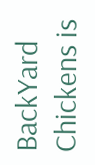BackYard Chickens is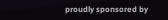proudly sponsored by